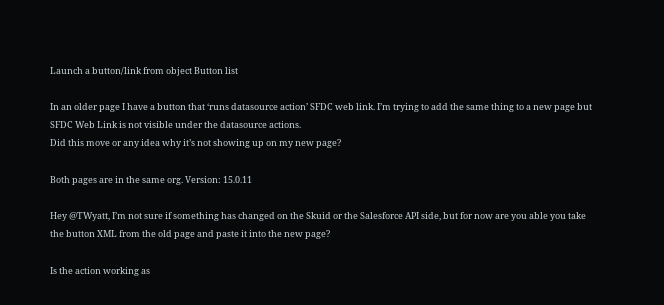Launch a button/link from object Button list

In an older page I have a button that ‘runs datasource action’ SFDC web link. I’m trying to add the same thing to a new page but SFDC Web Link is not visible under the datasource actions.
Did this move or any idea why it’s not showing up on my new page?

Both pages are in the same org. Version: 15.0.11

Hey @TWyatt, I’m not sure if something has changed on the Skuid or the Salesforce API side, but for now are you able you take the button XML from the old page and paste it into the new page?

Is the action working as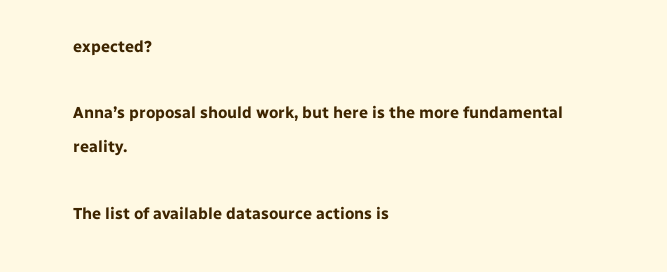expected?

Anna’s proposal should work, but here is the more fundamental reality.

The list of available datasource actions is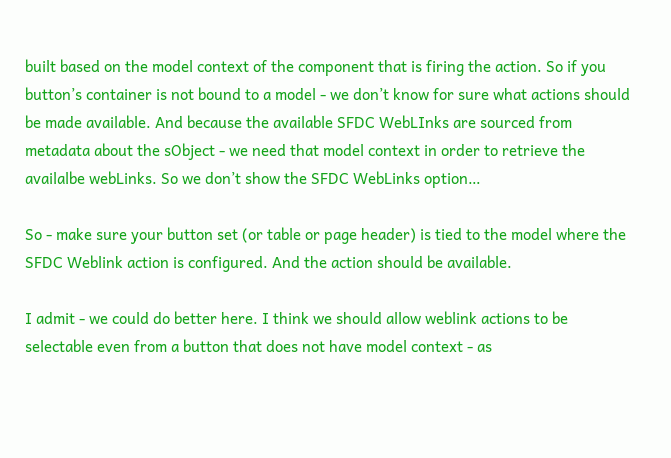built based on the model context of the component that is firing the action. So if you button’s container is not bound to a model - we don’t know for sure what actions should be made available. And because the available SFDC WebLInks are sourced from metadata about the sObject - we need that model context in order to retrieve the availalbe webLinks. So we don’t show the SFDC WebLinks option…

So - make sure your button set (or table or page header) is tied to the model where the SFDC Weblink action is configured. And the action should be available.

I admit - we could do better here. I think we should allow weblink actions to be selectable even from a button that does not have model context - as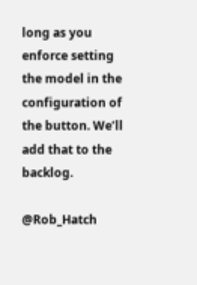long as you enforce setting the model in the configuration of the button. We’ll add that to the backlog.

@Rob_Hatch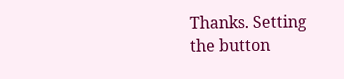Thanks. Setting the button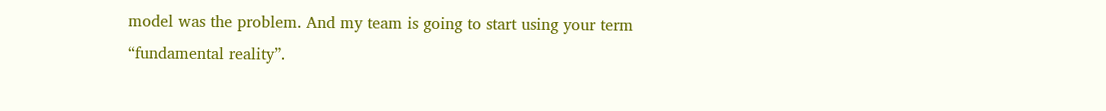model was the problem. And my team is going to start using your term “fundamental reality”.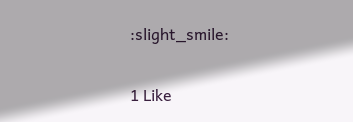:slight_smile:

1 Like